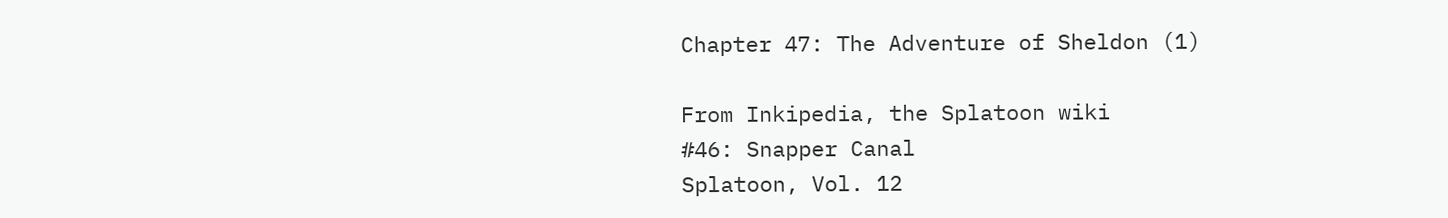Chapter 47: The Adventure of Sheldon (1)

From Inkipedia, the Splatoon wiki
#46: Snapper Canal
Splatoon, Vol. 12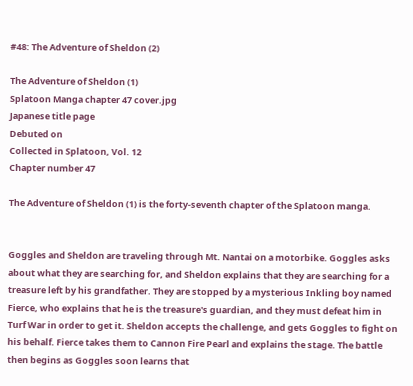#48: The Adventure of Sheldon (2)

The Adventure of Sheldon (1)
Splatoon Manga chapter 47 cover.jpg
Japanese title page
Debuted on
Collected in Splatoon, Vol. 12
Chapter number 47

The Adventure of Sheldon (1) is the forty-seventh chapter of the Splatoon manga.


Goggles and Sheldon are traveling through Mt. Nantai on a motorbike. Goggles asks about what they are searching for, and Sheldon explains that they are searching for a treasure left by his grandfather. They are stopped by a mysterious Inkling boy named Fierce, who explains that he is the treasure's guardian, and they must defeat him in Turf War in order to get it. Sheldon accepts the challenge, and gets Goggles to fight on his behalf. Fierce takes them to Cannon Fire Pearl and explains the stage. The battle then begins as Goggles soon learns that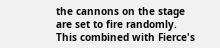the cannons on the stage are set to fire randomly. This combined with Fierce's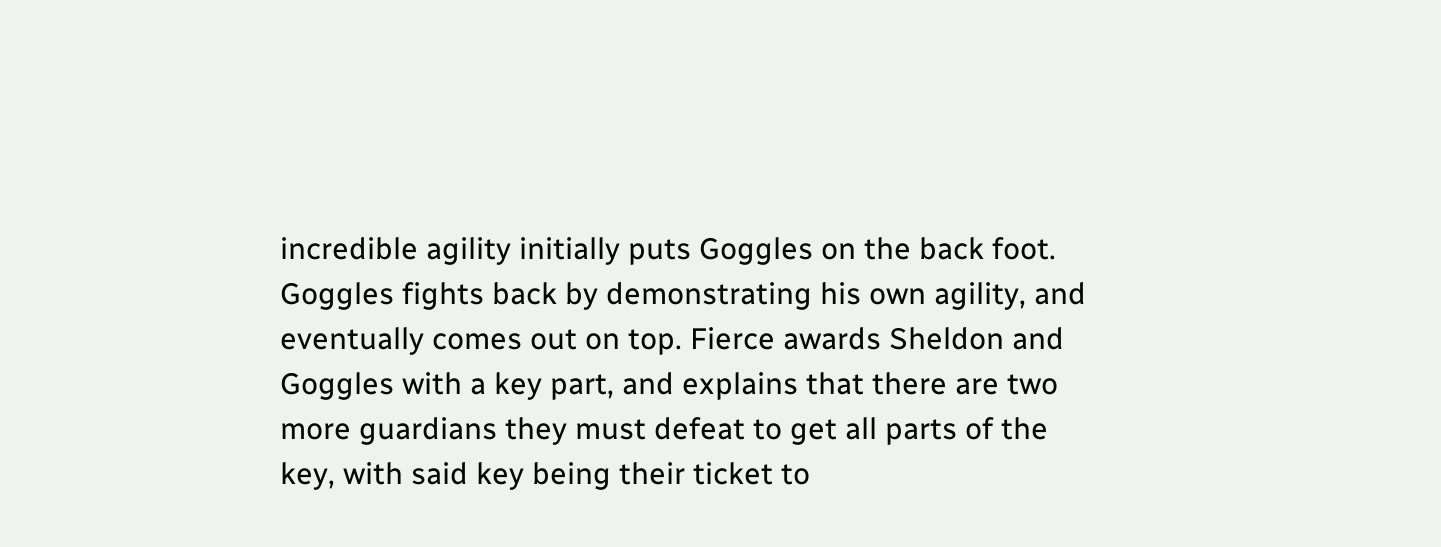incredible agility initially puts Goggles on the back foot. Goggles fights back by demonstrating his own agility, and eventually comes out on top. Fierce awards Sheldon and Goggles with a key part, and explains that there are two more guardians they must defeat to get all parts of the key, with said key being their ticket to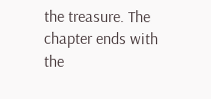the treasure. The chapter ends with the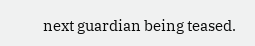next guardian being teased.